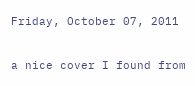Friday, October 07, 2011

a nice cover I found from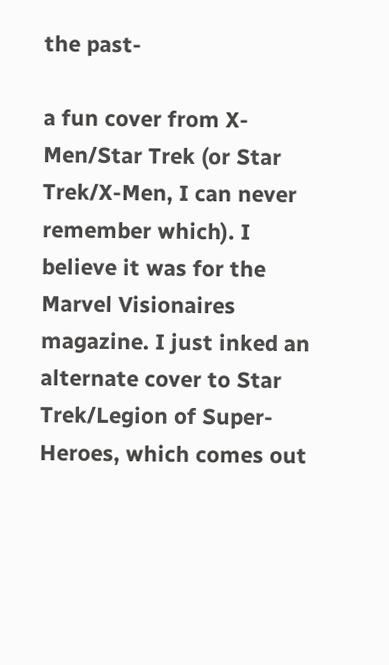the past-

a fun cover from X-Men/Star Trek (or Star Trek/X-Men, I can never remember which). I believe it was for the Marvel Visionaires magazine. I just inked an alternate cover to Star Trek/Legion of Super-Heroes, which comes out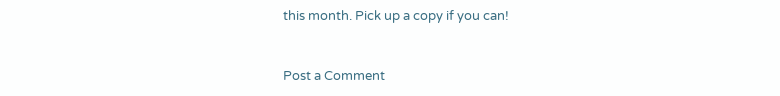this month. Pick up a copy if you can!


Post a Comment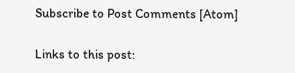Subscribe to Post Comments [Atom]

Links to this post: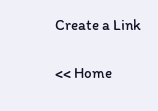Create a Link

<< Home